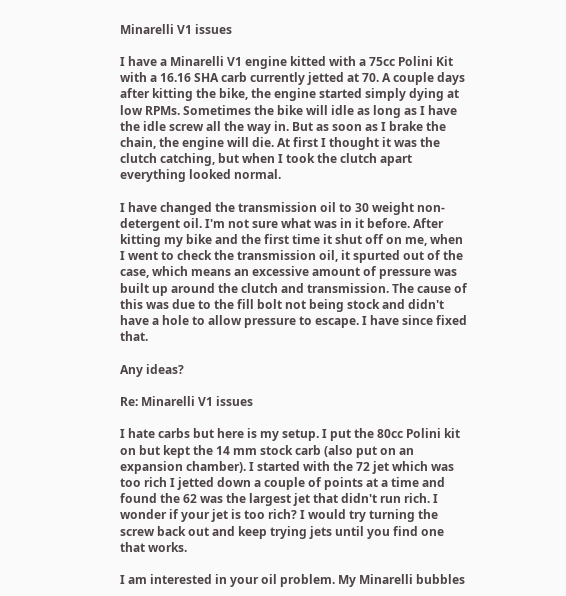Minarelli V1 issues

I have a Minarelli V1 engine kitted with a 75cc Polini Kit with a 16.16 SHA carb currently jetted at 70. A couple days after kitting the bike, the engine started simply dying at low RPMs. Sometimes the bike will idle as long as I have the idle screw all the way in. But as soon as I brake the chain, the engine will die. At first I thought it was the clutch catching, but when I took the clutch apart everything looked normal.

I have changed the transmission oil to 30 weight non-detergent oil. I'm not sure what was in it before. After kitting my bike and the first time it shut off on me, when I went to check the transmission oil, it spurted out of the case, which means an excessive amount of pressure was built up around the clutch and transmission. The cause of this was due to the fill bolt not being stock and didn't have a hole to allow pressure to escape. I have since fixed that.

Any ideas?

Re: Minarelli V1 issues

I hate carbs but here is my setup. I put the 80cc Polini kit on but kept the 14 mm stock carb (also put on an expansion chamber). I started with the 72 jet which was too rich I jetted down a couple of points at a time and found the 62 was the largest jet that didn't run rich. I wonder if your jet is too rich? I would try turning the screw back out and keep trying jets until you find one that works.

I am interested in your oil problem. My Minarelli bubbles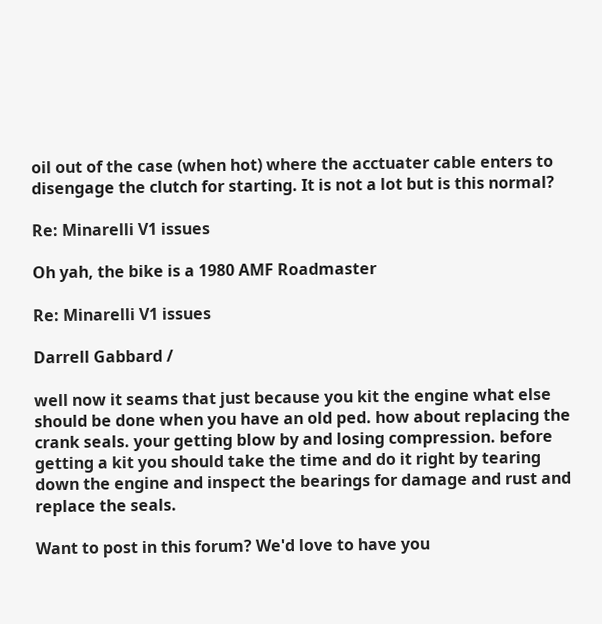oil out of the case (when hot) where the acctuater cable enters to disengage the clutch for starting. It is not a lot but is this normal?

Re: Minarelli V1 issues

Oh yah, the bike is a 1980 AMF Roadmaster

Re: Minarelli V1 issues

Darrell Gabbard /

well now it seams that just because you kit the engine what else should be done when you have an old ped. how about replacing the crank seals. your getting blow by and losing compression. before getting a kit you should take the time and do it right by tearing down the engine and inspect the bearings for damage and rust and replace the seals.

Want to post in this forum? We'd love to have you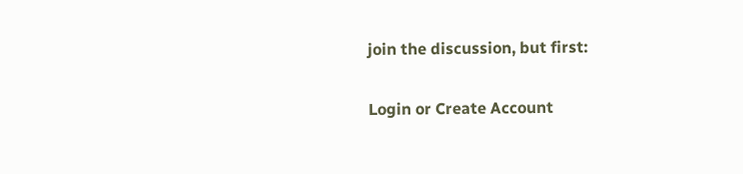join the discussion, but first:

Login or Create Account